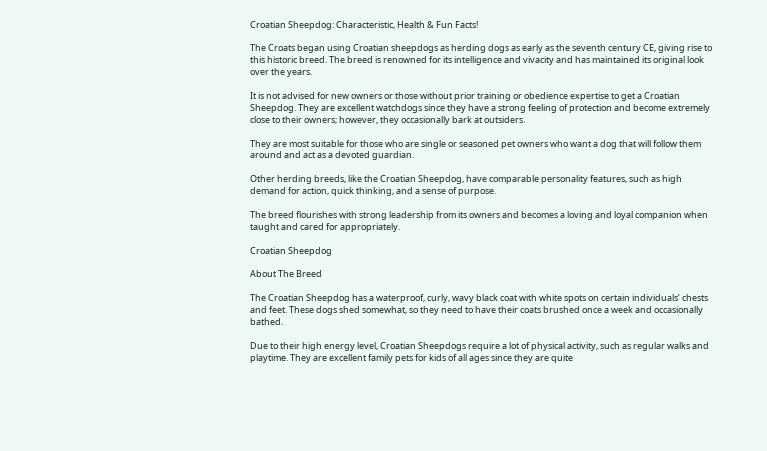Croatian Sheepdog: Characteristic, Health & Fun Facts!

The Croats began using Croatian sheepdogs as herding dogs as early as the seventh century CE, giving rise to this historic breed. The breed is renowned for its intelligence and vivacity and has maintained its original look over the years.

It is not advised for new owners or those without prior training or obedience expertise to get a Croatian Sheepdog. They are excellent watchdogs since they have a strong feeling of protection and become extremely close to their owners; however, they occasionally bark at outsiders.

They are most suitable for those who are single or seasoned pet owners who want a dog that will follow them around and act as a devoted guardian.

Other herding breeds, like the Croatian Sheepdog, have comparable personality features, such as high demand for action, quick thinking, and a sense of purpose.

The breed flourishes with strong leadership from its owners and becomes a loving and loyal companion when taught and cared for appropriately.

Croatian Sheepdog

About The Breed

The Croatian Sheepdog has a waterproof, curly, wavy black coat with white spots on certain individuals’ chests and feet. These dogs shed somewhat, so they need to have their coats brushed once a week and occasionally bathed.

Due to their high energy level, Croatian Sheepdogs require a lot of physical activity, such as regular walks and playtime. They are excellent family pets for kids of all ages since they are quite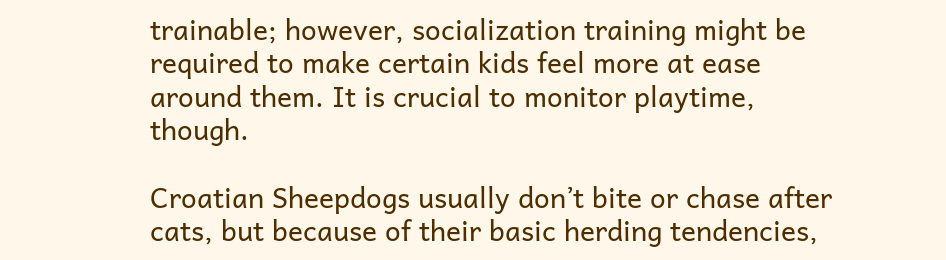trainable; however, socialization training might be required to make certain kids feel more at ease around them. It is crucial to monitor playtime, though.

Croatian Sheepdogs usually don’t bite or chase after cats, but because of their basic herding tendencies,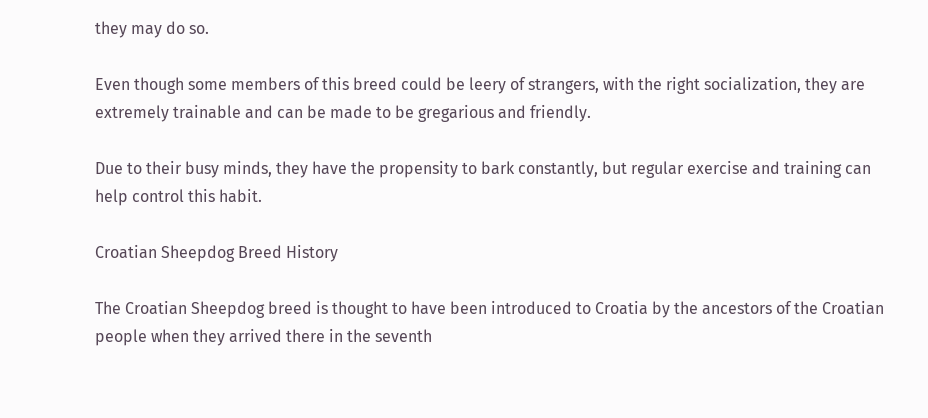they may do so.

Even though some members of this breed could be leery of strangers, with the right socialization, they are extremely trainable and can be made to be gregarious and friendly.

Due to their busy minds, they have the propensity to bark constantly, but regular exercise and training can help control this habit.

Croatian Sheepdog Breed History

The Croatian Sheepdog breed is thought to have been introduced to Croatia by the ancestors of the Croatian people when they arrived there in the seventh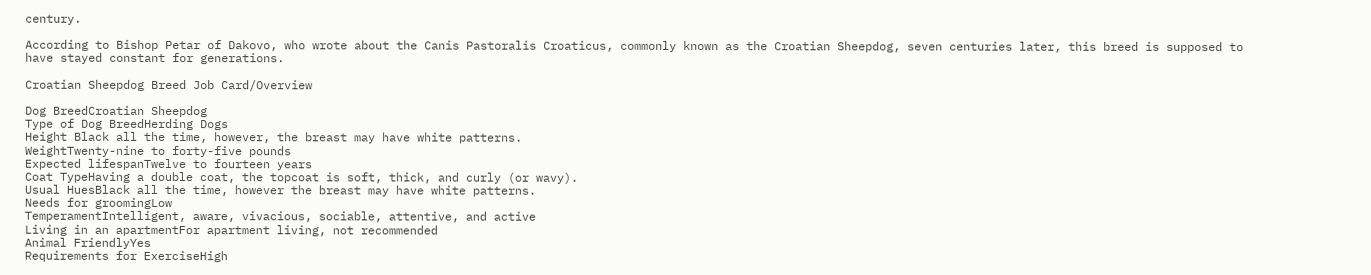century.

According to Bishop Petar of Dakovo, who wrote about the Canis Pastoralis Croaticus, commonly known as the Croatian Sheepdog, seven centuries later, this breed is supposed to have stayed constant for generations.

Croatian Sheepdog Breed Job Card/Overview

Dog BreedCroatian Sheepdog
Type of Dog BreedHerding Dogs
Height Black all the time, however, the breast may have white patterns.
WeightTwenty-nine to forty-five pounds
Expected lifespanTwelve to fourteen years
Coat TypeHaving a double coat, the topcoat is soft, thick, and curly (or wavy).
Usual HuesBlack all the time, however the breast may have white patterns.
Needs for groomingLow
TemperamentIntelligent, aware, vivacious, sociable, attentive, and active
Living in an apartmentFor apartment living, not recommended
Animal FriendlyYes
Requirements for ExerciseHigh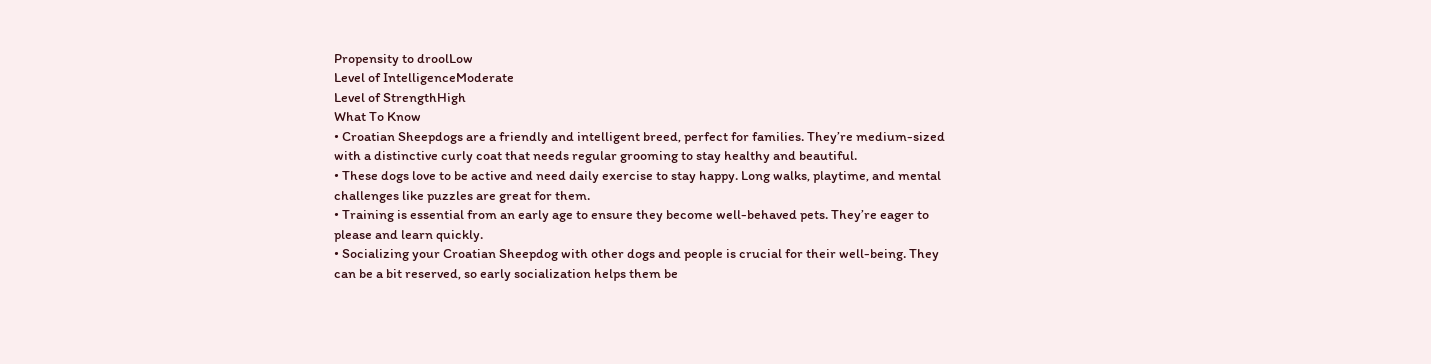Propensity to droolLow
Level of IntelligenceModerate
Level of StrengthHigh
What To Know
• Croatian Sheepdogs are a friendly and intelligent breed, perfect for families. They’re medium-sized with a distinctive curly coat that needs regular grooming to stay healthy and beautiful.
• These dogs love to be active and need daily exercise to stay happy. Long walks, playtime, and mental challenges like puzzles are great for them.
• Training is essential from an early age to ensure they become well-behaved pets. They’re eager to please and learn quickly.
• Socializing your Croatian Sheepdog with other dogs and people is crucial for their well-being. They can be a bit reserved, so early socialization helps them be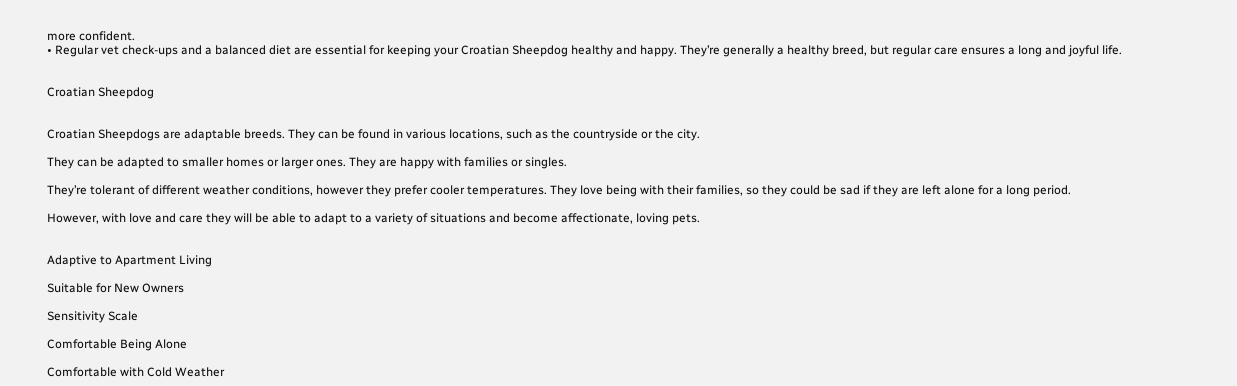more confident.
• Regular vet check-ups and a balanced diet are essential for keeping your Croatian Sheepdog healthy and happy. They’re generally a healthy breed, but regular care ensures a long and joyful life.


Croatian Sheepdog


Croatian Sheepdogs are adaptable breeds. They can be found in various locations, such as the countryside or the city.

They can be adapted to smaller homes or larger ones. They are happy with families or singles.

They’re tolerant of different weather conditions, however they prefer cooler temperatures. They love being with their families, so they could be sad if they are left alone for a long period.

However, with love and care they will be able to adapt to a variety of situations and become affectionate, loving pets.


Adaptive to Apartment Living

Suitable for New Owners

Sensitivity Scale

Comfortable Being Alone

Comfortable with Cold Weather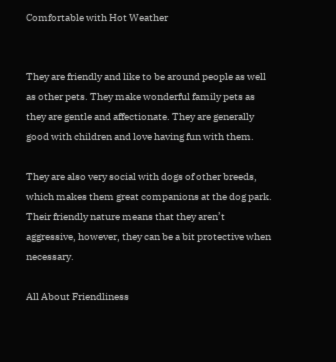Comfortable with Hot Weather


They are friendly and like to be around people as well as other pets. They make wonderful family pets as they are gentle and affectionate. They are generally good with children and love having fun with them.

They are also very social with dogs of other breeds, which makes them great companions at the dog park. Their friendly nature means that they aren’t aggressive, however, they can be a bit protective when necessary.

All About Friendliness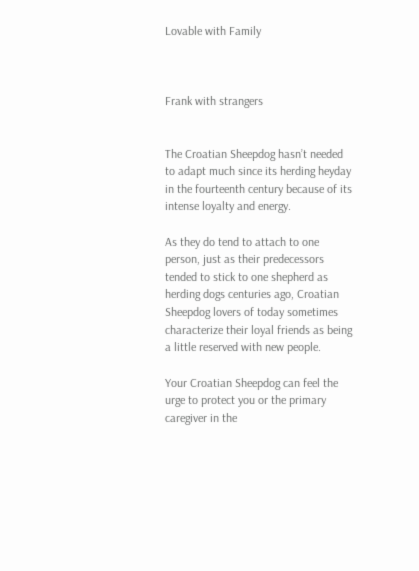Lovable with Family



Frank with strangers


The Croatian Sheepdog hasn’t needed to adapt much since its herding heyday in the fourteenth century because of its intense loyalty and energy.

As they do tend to attach to one person, just as their predecessors tended to stick to one shepherd as herding dogs centuries ago, Croatian Sheepdog lovers of today sometimes characterize their loyal friends as being a little reserved with new people.

Your Croatian Sheepdog can feel the urge to protect you or the primary caregiver in the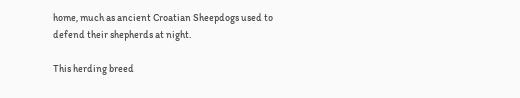home, much as ancient Croatian Sheepdogs used to defend their shepherds at night.

This herding breed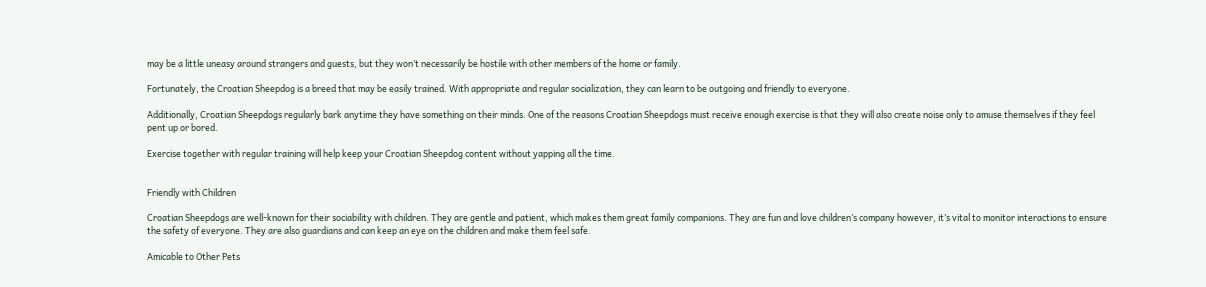may be a little uneasy around strangers and guests, but they won’t necessarily be hostile with other members of the home or family.

Fortunately, the Croatian Sheepdog is a breed that may be easily trained. With appropriate and regular socialization, they can learn to be outgoing and friendly to everyone.

Additionally, Croatian Sheepdogs regularly bark anytime they have something on their minds. One of the reasons Croatian Sheepdogs must receive enough exercise is that they will also create noise only to amuse themselves if they feel pent up or bored.

Exercise together with regular training will help keep your Croatian Sheepdog content without yapping all the time.


Friendly with Children

Croatian Sheepdogs are well-known for their sociability with children. They are gentle and patient, which makes them great family companions. They are fun and love children’s company however, it’s vital to monitor interactions to ensure the safety of everyone. They are also guardians and can keep an eye on the children and make them feel safe.

Amicable to Other Pets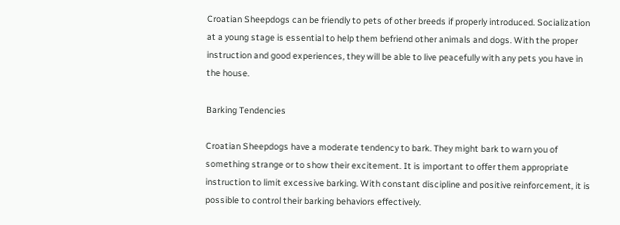Croatian Sheepdogs can be friendly to pets of other breeds if properly introduced. Socialization at a young stage is essential to help them befriend other animals and dogs. With the proper instruction and good experiences, they will be able to live peacefully with any pets you have in the house.

Barking Tendencies

Croatian Sheepdogs have a moderate tendency to bark. They might bark to warn you of something strange or to show their excitement. It is important to offer them appropriate instruction to limit excessive barking. With constant discipline and positive reinforcement, it is possible to control their barking behaviors effectively.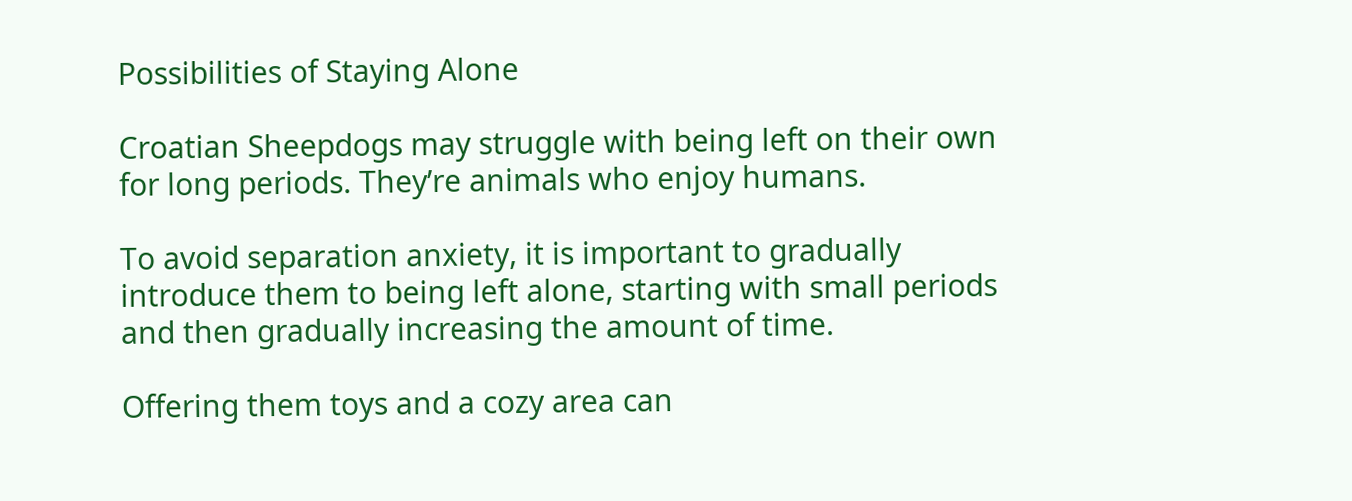Possibilities of Staying Alone

Croatian Sheepdogs may struggle with being left on their own for long periods. They’re animals who enjoy humans.

To avoid separation anxiety, it is important to gradually introduce them to being left alone, starting with small periods and then gradually increasing the amount of time.

Offering them toys and a cozy area can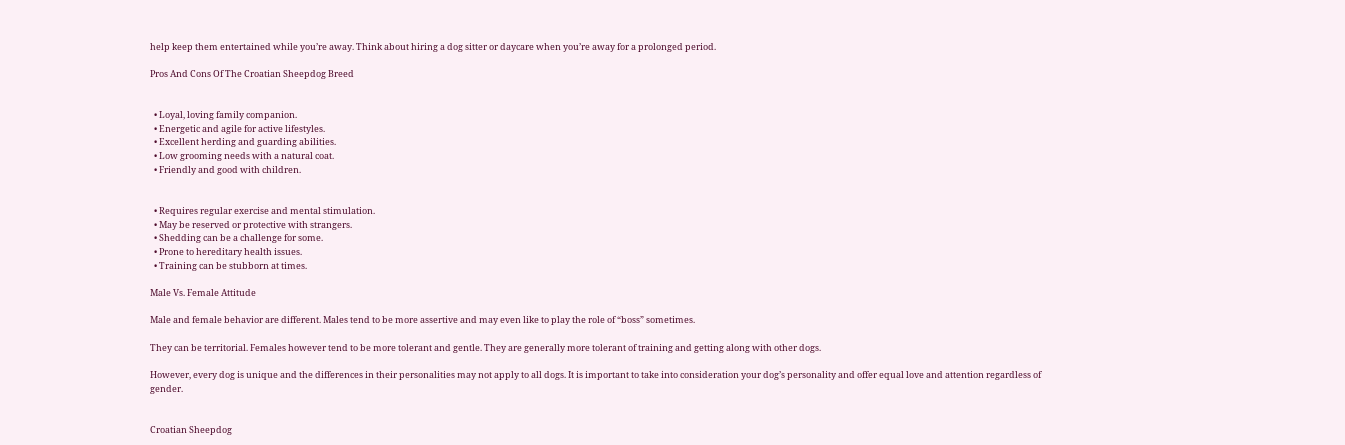help keep them entertained while you’re away. Think about hiring a dog sitter or daycare when you’re away for a prolonged period.

Pros And Cons Of The Croatian Sheepdog Breed


  • Loyal, loving family companion.
  • Energetic and agile for active lifestyles.
  • Excellent herding and guarding abilities.
  • Low grooming needs with a natural coat.
  • Friendly and good with children.


  • Requires regular exercise and mental stimulation.
  • May be reserved or protective with strangers.
  • Shedding can be a challenge for some.
  • Prone to hereditary health issues.
  • Training can be stubborn at times.

Male Vs. Female Attitude

Male and female behavior are different. Males tend to be more assertive and may even like to play the role of “boss” sometimes.

They can be territorial. Females however tend to be more tolerant and gentle. They are generally more tolerant of training and getting along with other dogs.

However, every dog is unique and the differences in their personalities may not apply to all dogs. It is important to take into consideration your dog’s personality and offer equal love and attention regardless of gender.


Croatian Sheepdog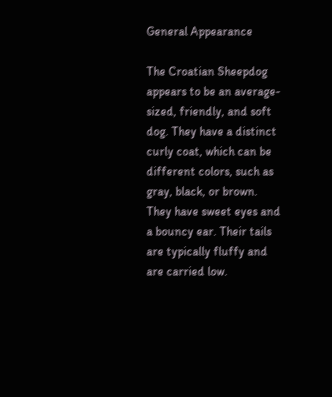General Appearance

The Croatian Sheepdog appears to be an average-sized, friendly, and soft dog. They have a distinct curly coat, which can be different colors, such as gray, black, or brown. They have sweet eyes and a bouncy ear. Their tails are typically fluffy and are carried low.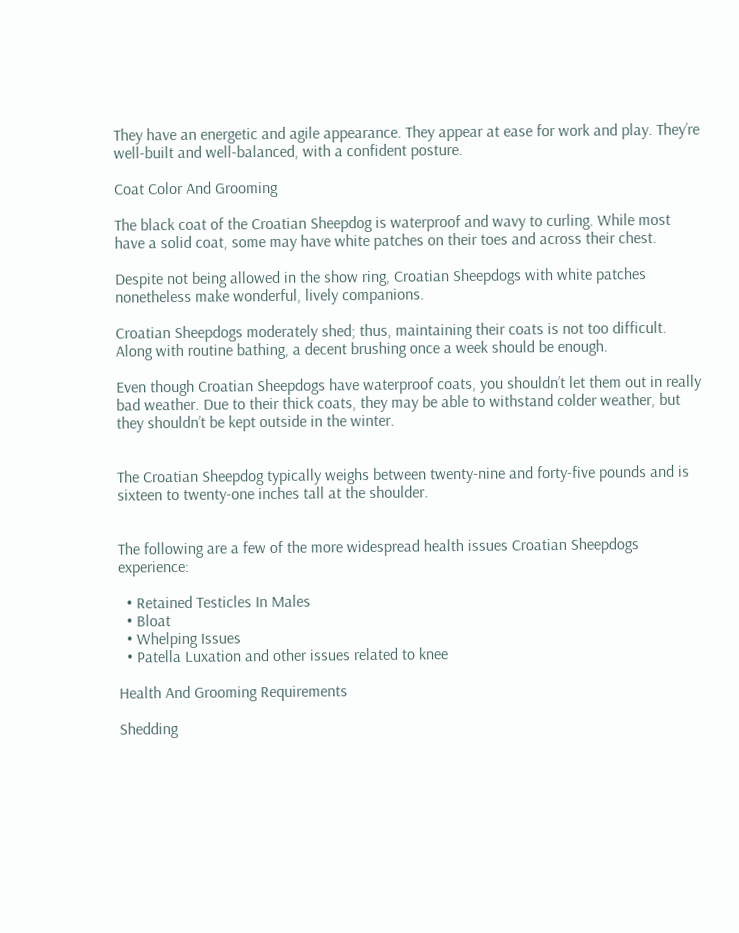They have an energetic and agile appearance. They appear at ease for work and play. They’re well-built and well-balanced, with a confident posture.

Coat Color And Grooming

The black coat of the Croatian Sheepdog is waterproof and wavy to curling. While most have a solid coat, some may have white patches on their toes and across their chest.

Despite not being allowed in the show ring, Croatian Sheepdogs with white patches nonetheless make wonderful, lively companions.

Croatian Sheepdogs moderately shed; thus, maintaining their coats is not too difficult. Along with routine bathing, a decent brushing once a week should be enough.

Even though Croatian Sheepdogs have waterproof coats, you shouldn’t let them out in really bad weather. Due to their thick coats, they may be able to withstand colder weather, but they shouldn’t be kept outside in the winter.


The Croatian Sheepdog typically weighs between twenty-nine and forty-five pounds and is sixteen to twenty-one inches tall at the shoulder.


The following are a few of the more widespread health issues Croatian Sheepdogs experience:

  • Retained Testicles In Males
  • Bloat
  • Whelping Issues
  • Patella Luxation and other issues related to knee

Health And Grooming Requirements

Shedding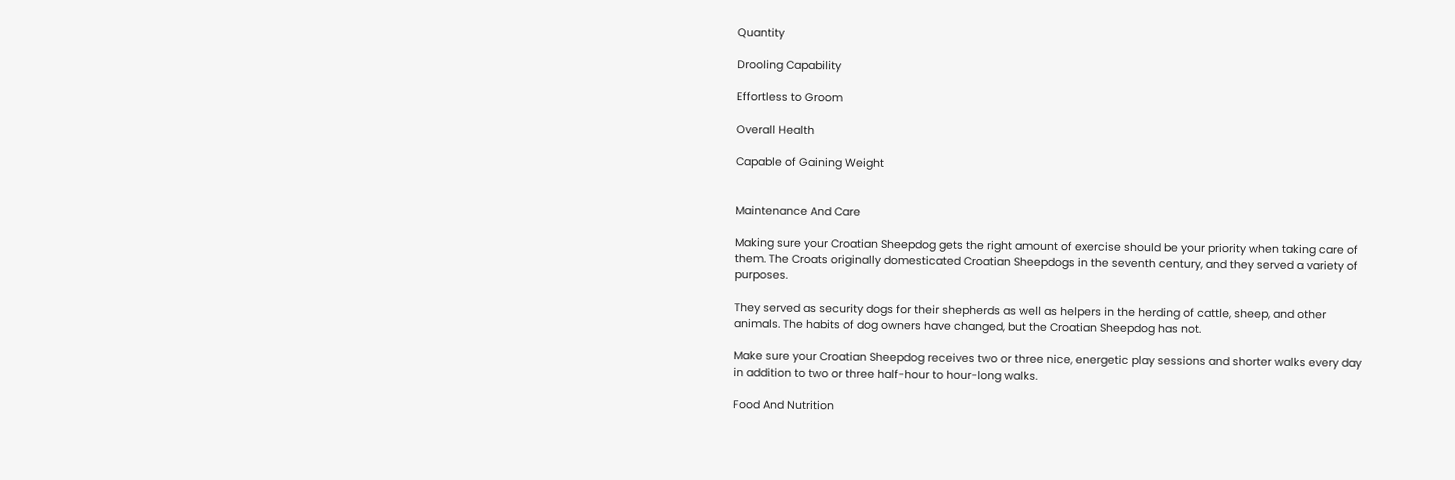Quantity

Drooling Capability

Effortless to Groom

Overall Health

Capable of Gaining Weight


Maintenance And Care

Making sure your Croatian Sheepdog gets the right amount of exercise should be your priority when taking care of them. The Croats originally domesticated Croatian Sheepdogs in the seventh century, and they served a variety of purposes.

They served as security dogs for their shepherds as well as helpers in the herding of cattle, sheep, and other animals. The habits of dog owners have changed, but the Croatian Sheepdog has not.

Make sure your Croatian Sheepdog receives two or three nice, energetic play sessions and shorter walks every day in addition to two or three half-hour to hour-long walks.

Food And Nutrition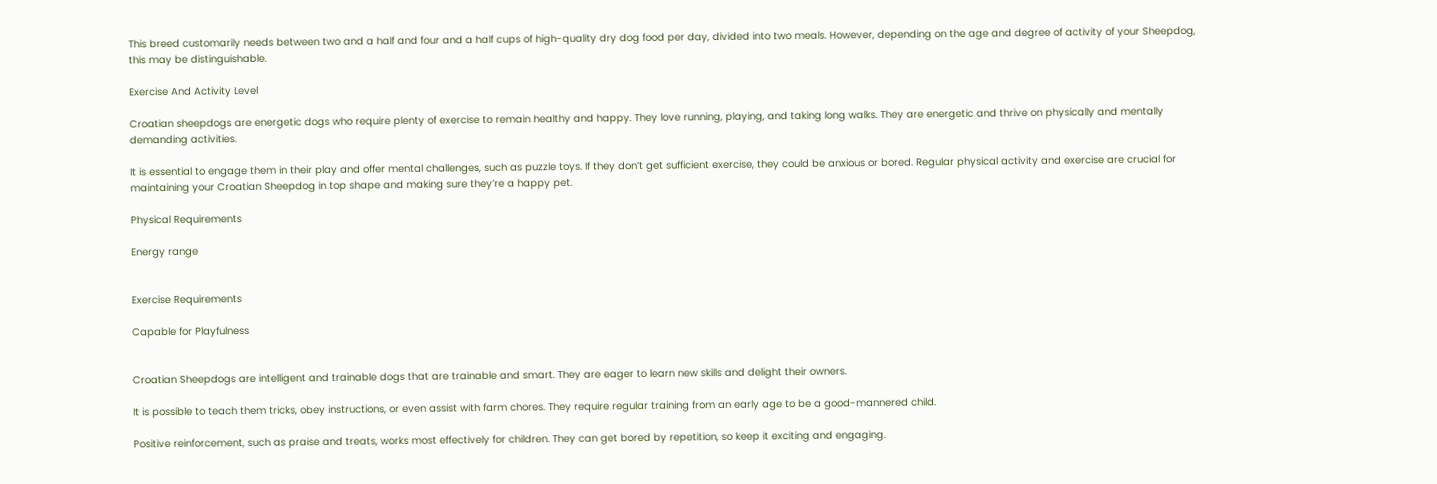This breed customarily needs between two and a half and four and a half cups of high-quality dry dog food per day, divided into two meals. However, depending on the age and degree of activity of your Sheepdog, this may be distinguishable.

Exercise And Activity Level

Croatian sheepdogs are energetic dogs who require plenty of exercise to remain healthy and happy. They love running, playing, and taking long walks. They are energetic and thrive on physically and mentally demanding activities.

It is essential to engage them in their play and offer mental challenges, such as puzzle toys. If they don’t get sufficient exercise, they could be anxious or bored. Regular physical activity and exercise are crucial for maintaining your Croatian Sheepdog in top shape and making sure they’re a happy pet.

Physical Requirements

Energy range


Exercise Requirements

Capable for Playfulness


Croatian Sheepdogs are intelligent and trainable dogs that are trainable and smart. They are eager to learn new skills and delight their owners.

It is possible to teach them tricks, obey instructions, or even assist with farm chores. They require regular training from an early age to be a good-mannered child.

Positive reinforcement, such as praise and treats, works most effectively for children. They can get bored by repetition, so keep it exciting and engaging.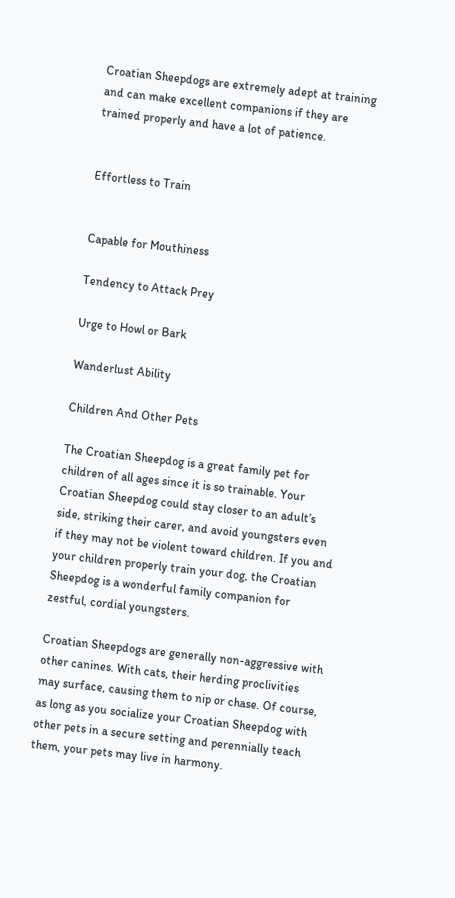Croatian Sheepdogs are extremely adept at training and can make excellent companions if they are trained properly and have a lot of patience.


Effortless to Train


Capable for Mouthiness

Tendency to Attack Prey

Urge to Howl or Bark

Wanderlust Ability

Children And Other Pets

The Croatian Sheepdog is a great family pet for children of all ages since it is so trainable. Your Croatian Sheepdog could stay closer to an adult’s side, striking their carer, and avoid youngsters even if they may not be violent toward children. If you and your children properly train your dog, the Croatian Sheepdog is a wonderful family companion for zestful, cordial youngsters.

Croatian Sheepdogs are generally non-aggressive with other canines. With cats, their herding proclivities may surface, causing them to nip or chase. Of course, as long as you socialize your Croatian Sheepdog with other pets in a secure setting and perennially teach them, your pets may live in harmony.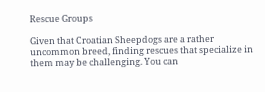Rescue Groups

Given that Croatian Sheepdogs are a rather uncommon breed, finding rescues that specialize in them may be challenging. You can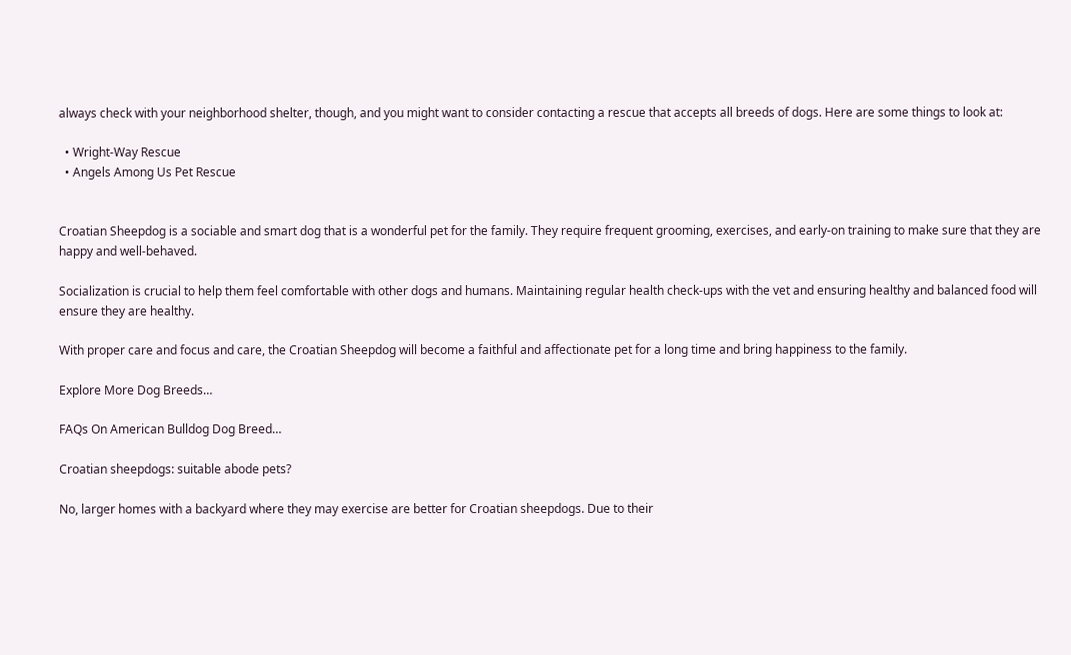always check with your neighborhood shelter, though, and you might want to consider contacting a rescue that accepts all breeds of dogs. Here are some things to look at:

  • Wright-Way Rescue
  • Angels Among Us Pet Rescue


Croatian Sheepdog is a sociable and smart dog that is a wonderful pet for the family. They require frequent grooming, exercises, and early-on training to make sure that they are happy and well-behaved.

Socialization is crucial to help them feel comfortable with other dogs and humans. Maintaining regular health check-ups with the vet and ensuring healthy and balanced food will ensure they are healthy.

With proper care and focus and care, the Croatian Sheepdog will become a faithful and affectionate pet for a long time and bring happiness to the family.

Explore More Dog Breeds…

FAQs On American Bulldog Dog Breed…

Croatian sheepdogs: suitable abode pets?

No, larger homes with a backyard where they may exercise are better for Croatian sheepdogs. Due to their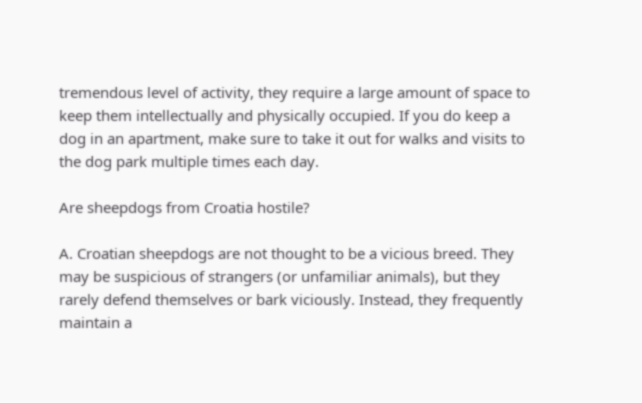tremendous level of activity, they require a large amount of space to keep them intellectually and physically occupied. If you do keep a dog in an apartment, make sure to take it out for walks and visits to the dog park multiple times each day.

Are sheepdogs from Croatia hostile?

A. Croatian sheepdogs are not thought to be a vicious breed. They may be suspicious of strangers (or unfamiliar animals), but they rarely defend themselves or bark viciously. Instead, they frequently maintain a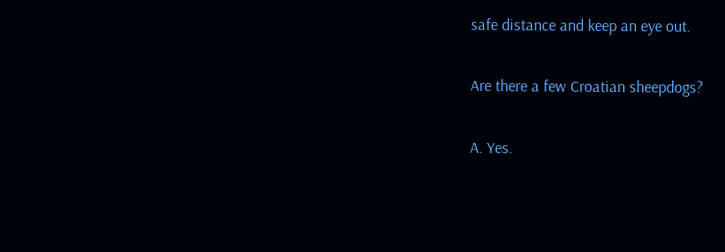safe distance and keep an eye out.

Are there a few Croatian sheepdogs?

A. Yes.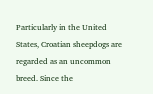Particularly in the United States, Croatian sheepdogs are regarded as an uncommon breed. Since the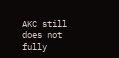AKC still does not fully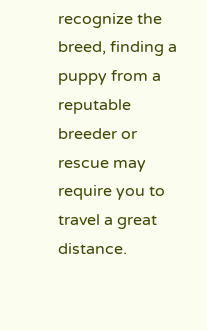recognize the breed, finding a puppy from a reputable breeder or rescue may require you to travel a great distance.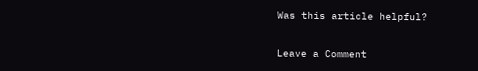Was this article helpful?

Leave a Comment